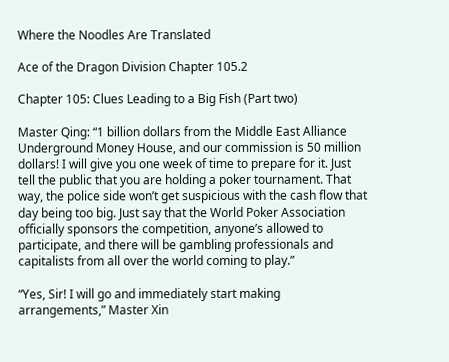Where the Noodles Are Translated

Ace of the Dragon Division Chapter 105.2

Chapter 105: Clues Leading to a Big Fish (Part two)

Master Qing: “1 billion dollars from the Middle East Alliance Underground Money House, and our commission is 50 million dollars! I will give you one week of time to prepare for it. Just tell the public that you are holding a poker tournament. That way, the police side won’t get suspicious with the cash flow that day being too big. Just say that the World Poker Association officially sponsors the competition, anyone’s allowed to participate, and there will be gambling professionals and capitalists from all over the world coming to play.”

“Yes, Sir! I will go and immediately start making arrangements,” Master Xin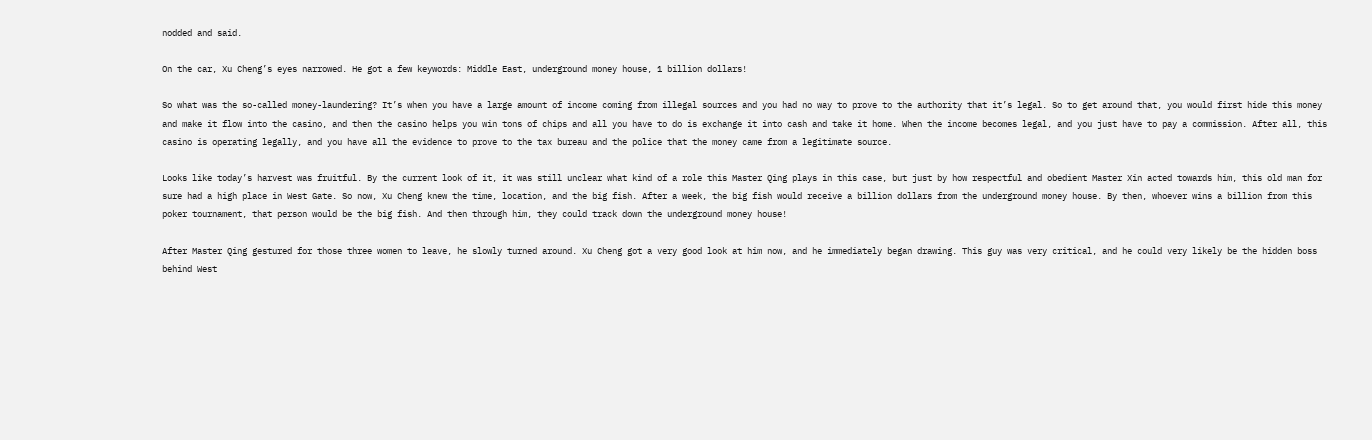nodded and said.

On the car, Xu Cheng’s eyes narrowed. He got a few keywords: Middle East, underground money house, 1 billion dollars!

So what was the so-called money-laundering? It’s when you have a large amount of income coming from illegal sources and you had no way to prove to the authority that it’s legal. So to get around that, you would first hide this money and make it flow into the casino, and then the casino helps you win tons of chips and all you have to do is exchange it into cash and take it home. When the income becomes legal, and you just have to pay a commission. After all, this casino is operating legally, and you have all the evidence to prove to the tax bureau and the police that the money came from a legitimate source.

Looks like today’s harvest was fruitful. By the current look of it, it was still unclear what kind of a role this Master Qing plays in this case, but just by how respectful and obedient Master Xin acted towards him, this old man for sure had a high place in West Gate. So now, Xu Cheng knew the time, location, and the big fish. After a week, the big fish would receive a billion dollars from the underground money house. By then, whoever wins a billion from this poker tournament, that person would be the big fish. And then through him, they could track down the underground money house!

After Master Qing gestured for those three women to leave, he slowly turned around. Xu Cheng got a very good look at him now, and he immediately began drawing. This guy was very critical, and he could very likely be the hidden boss behind West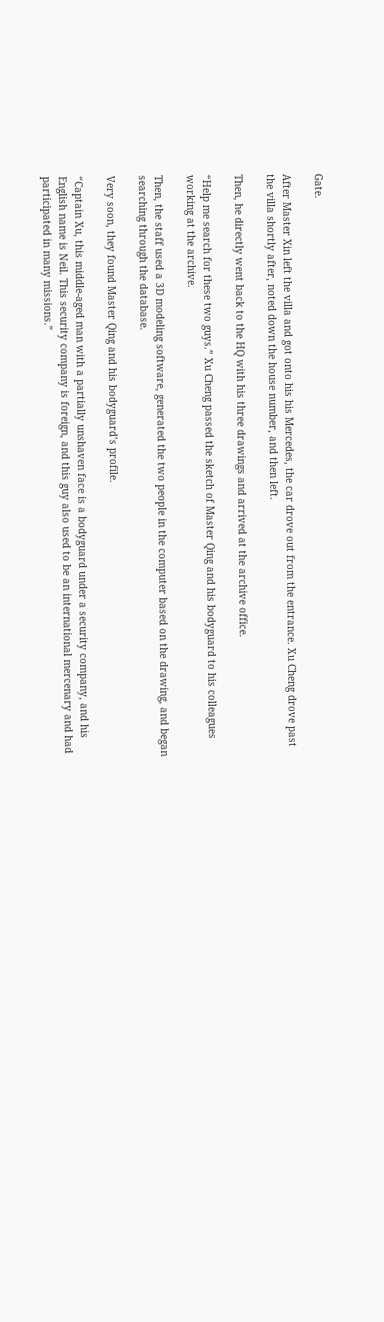Gate.

After Master Xin left the villa and got onto his his Mercedes, the car drove out from the entrance. Xu Cheng drove past the villa shortly after, noted down the house number, and then left.

Then, he directly went back to the HQ with his three drawings and arrived at the archive office.

“Help me search for these two guys.” Xu Cheng passed the sketch of Master Qing and his bodyguard to his colleagues working at the archive.

Then, the staff used a 3D modeling software, generated the two people in the computer based on the drawing, and began searching through the database.

Very soon, they found Master Qing and his bodyguard’s profile.

“Captain Xu, this middle-aged man with a partially unshaven face is a bodyguard under a security company, and his English name is Neil. This security company is foreign, and this guy also used to be an international mercenary and had participated in many missions.”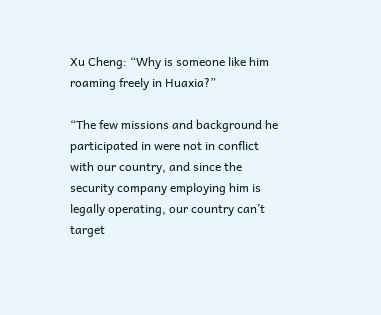Xu Cheng: “Why is someone like him roaming freely in Huaxia?”

“The few missions and background he participated in were not in conflict with our country, and since the security company employing him is legally operating, our country can’t target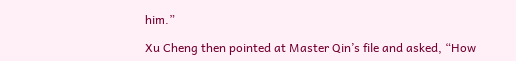him.”

Xu Cheng then pointed at Master Qin’s file and asked, “How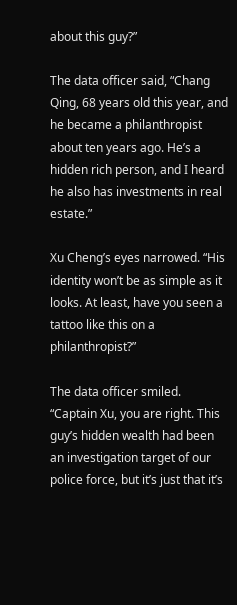about this guy?”

The data officer said, “Chang Qing, 68 years old this year, and he became a philanthropist about ten years ago. He’s a hidden rich person, and I heard he also has investments in real estate.”

Xu Cheng’s eyes narrowed. “His identity won’t be as simple as it looks. At least, have you seen a tattoo like this on a philanthropist?”

The data officer smiled. “Captain Xu, you are right. This guy’s hidden wealth had been an investigation target of our police force, but it’s just that it’s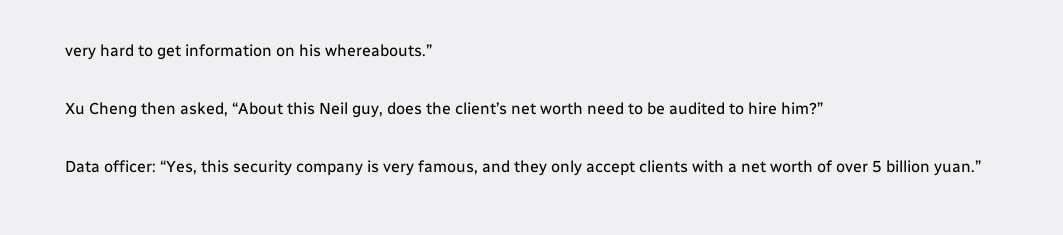very hard to get information on his whereabouts.”

Xu Cheng then asked, “About this Neil guy, does the client’s net worth need to be audited to hire him?”

Data officer: “Yes, this security company is very famous, and they only accept clients with a net worth of over 5 billion yuan.”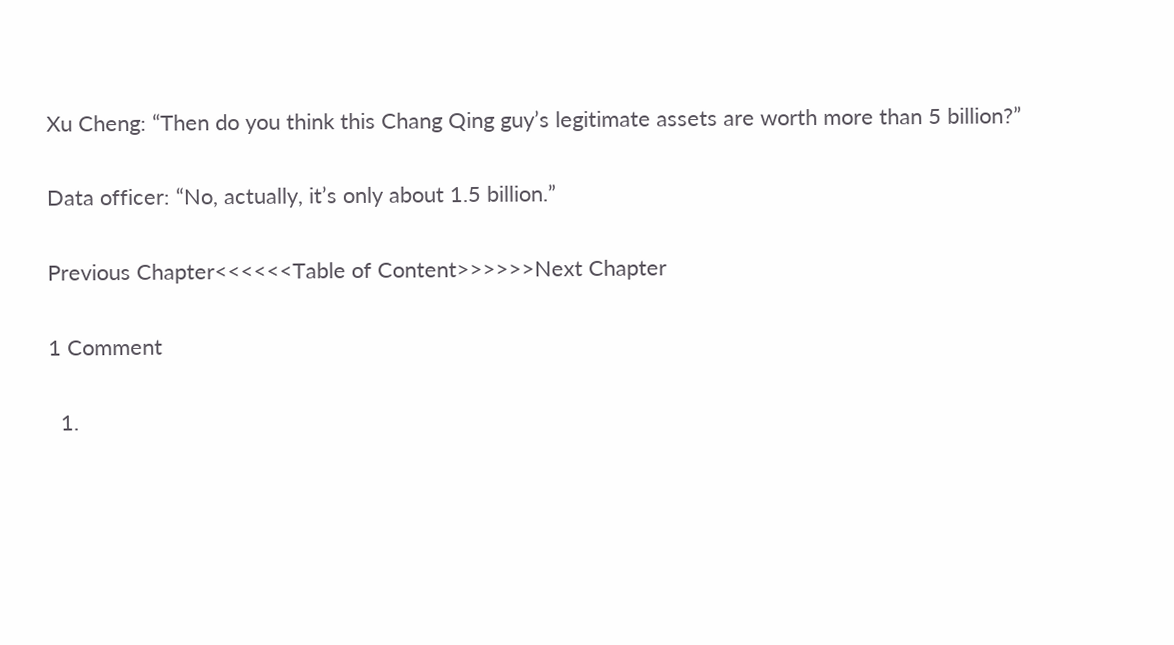Xu Cheng: “Then do you think this Chang Qing guy’s legitimate assets are worth more than 5 billion?”

Data officer: “No, actually, it’s only about 1.5 billion.”

Previous Chapter<<<<<<Table of Content>>>>>>Next Chapter

1 Comment

  1.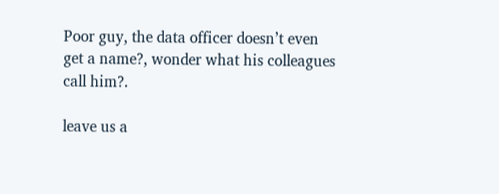Poor guy, the data officer doesn’t even get a name?, wonder what his colleagues call him?.

leave us a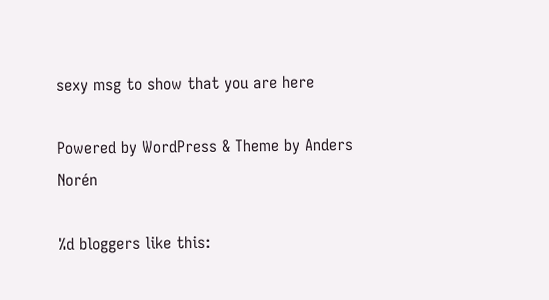sexy msg to show that you are here

Powered by WordPress & Theme by Anders Norén

%d bloggers like this: